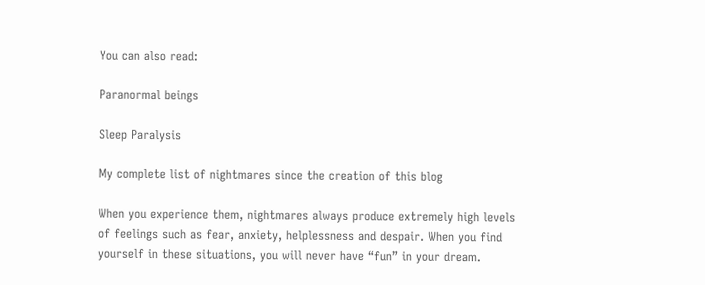You can also read:

Paranormal beings

Sleep Paralysis

My complete list of nightmares since the creation of this blog

When you experience them, nightmares always produce extremely high levels of feelings such as fear, anxiety, helplessness and despair. When you find yourself in these situations, you will never have “fun” in your dream.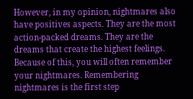However, in my opinion, nightmares also have positives aspects. They are the most action-packed dreams. They are the dreams that create the highest feelings. Because of this, you will often remember your nightmares. Remembering nightmares is the first step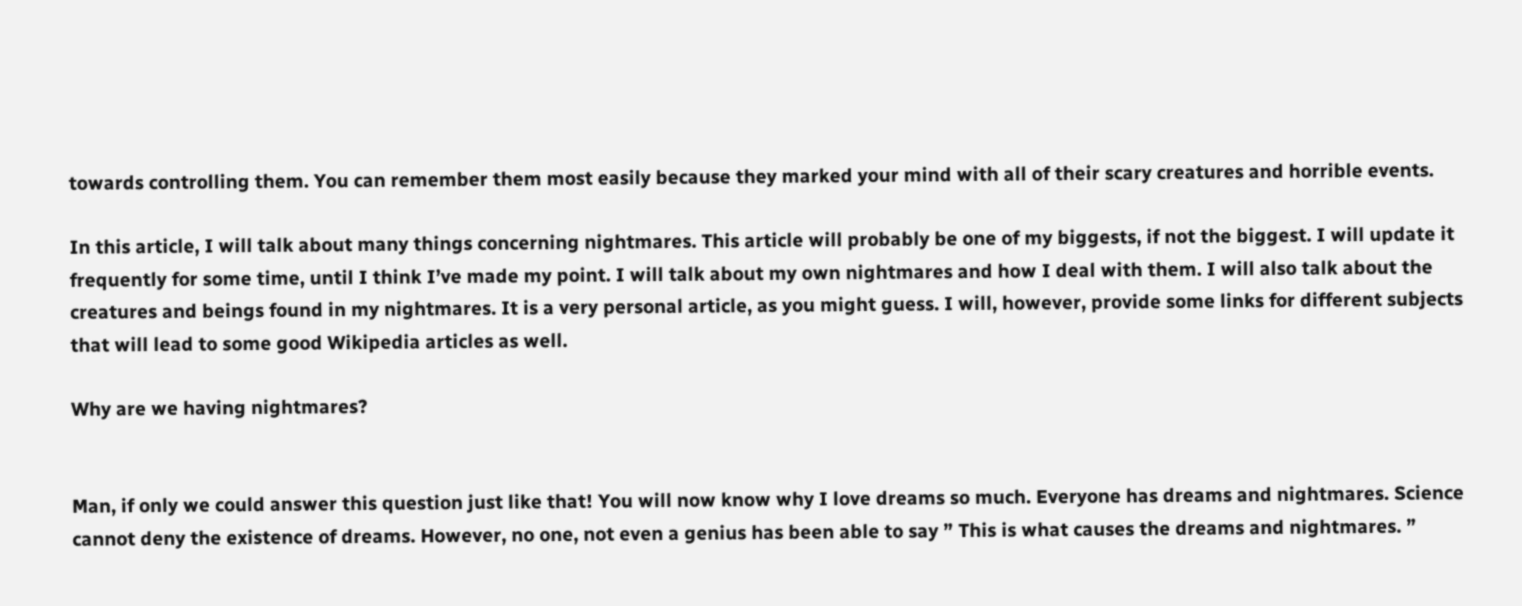towards controlling them. You can remember them most easily because they marked your mind with all of their scary creatures and horrible events.

In this article, I will talk about many things concerning nightmares. This article will probably be one of my biggests, if not the biggest. I will update it frequently for some time, until I think I’ve made my point. I will talk about my own nightmares and how I deal with them. I will also talk about the creatures and beings found in my nightmares. It is a very personal article, as you might guess. I will, however, provide some links for different subjects that will lead to some good Wikipedia articles as well.

Why are we having nightmares?


Man, if only we could answer this question just like that! You will now know why I love dreams so much. Everyone has dreams and nightmares. Science cannot deny the existence of dreams. However, no one, not even a genius has been able to say ” This is what causes the dreams and nightmares. ”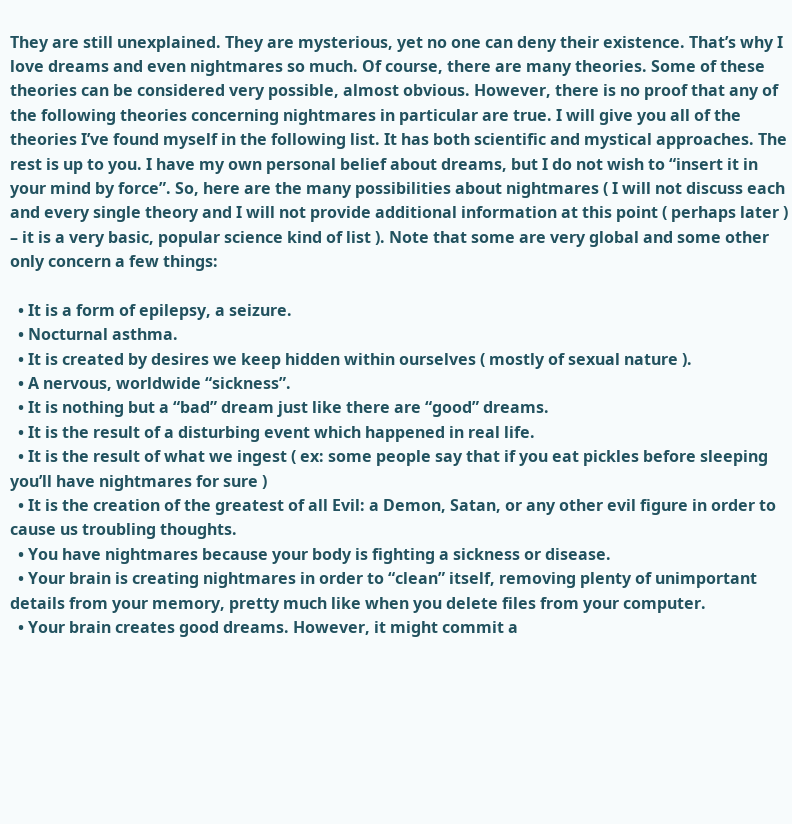They are still unexplained. They are mysterious, yet no one can deny their existence. That’s why I love dreams and even nightmares so much. Of course, there are many theories. Some of these theories can be considered very possible, almost obvious. However, there is no proof that any of the following theories concerning nightmares in particular are true. I will give you all of the theories I’ve found myself in the following list. It has both scientific and mystical approaches. The rest is up to you. I have my own personal belief about dreams, but I do not wish to “insert it in your mind by force”. So, here are the many possibilities about nightmares ( I will not discuss each and every single theory and I will not provide additional information at this point ( perhaps later ) – it is a very basic, popular science kind of list ). Note that some are very global and some other only concern a few things:

  • It is a form of epilepsy, a seizure.
  • Nocturnal asthma.
  • It is created by desires we keep hidden within ourselves ( mostly of sexual nature ).
  • A nervous, worldwide “sickness”.
  • It is nothing but a “bad” dream just like there are “good” dreams.
  • It is the result of a disturbing event which happened in real life.
  • It is the result of what we ingest ( ex: some people say that if you eat pickles before sleeping you’ll have nightmares for sure )
  • It is the creation of the greatest of all Evil: a Demon, Satan, or any other evil figure in order to cause us troubling thoughts.
  • You have nightmares because your body is fighting a sickness or disease.
  • Your brain is creating nightmares in order to “clean” itself, removing plenty of unimportant details from your memory, pretty much like when you delete files from your computer.
  • Your brain creates good dreams. However, it might commit a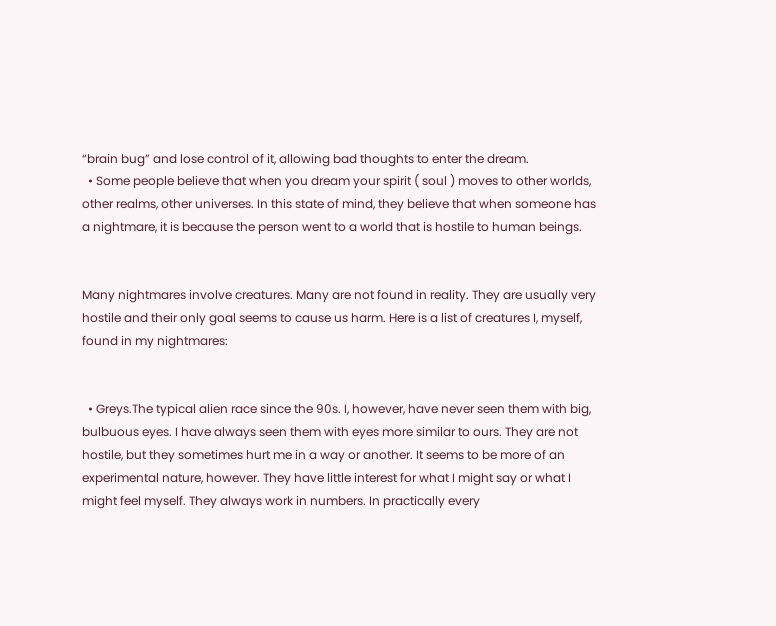“brain bug” and lose control of it, allowing bad thoughts to enter the dream.
  • Some people believe that when you dream your spirit ( soul ) moves to other worlds, other realms, other universes. In this state of mind, they believe that when someone has a nightmare, it is because the person went to a world that is hostile to human beings.


Many nightmares involve creatures. Many are not found in reality. They are usually very hostile and their only goal seems to cause us harm. Here is a list of creatures I, myself, found in my nightmares:


  • Greys.The typical alien race since the 90s. I, however, have never seen them with big, bulbuous eyes. I have always seen them with eyes more similar to ours. They are not hostile, but they sometimes hurt me in a way or another. It seems to be more of an experimental nature, however. They have little interest for what I might say or what I might feel myself. They always work in numbers. In practically every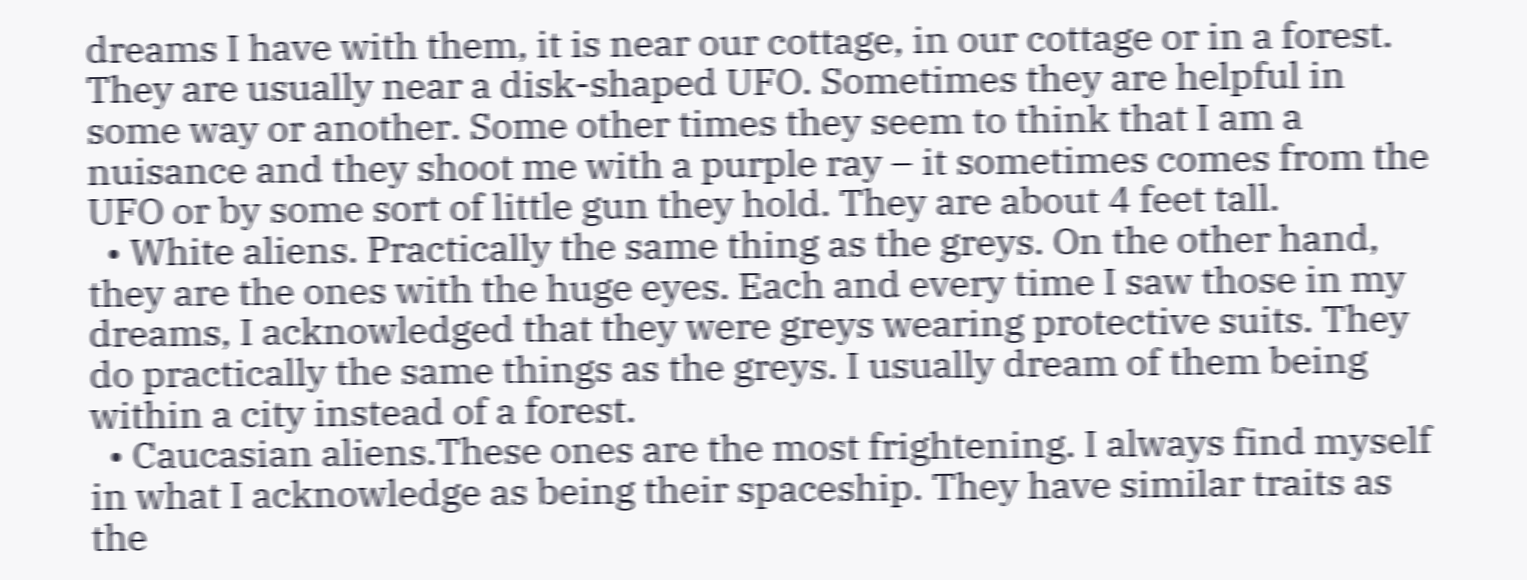dreams I have with them, it is near our cottage, in our cottage or in a forest. They are usually near a disk-shaped UFO. Sometimes they are helpful in some way or another. Some other times they seem to think that I am a nuisance and they shoot me with a purple ray – it sometimes comes from the UFO or by some sort of little gun they hold. They are about 4 feet tall.
  • White aliens. Practically the same thing as the greys. On the other hand, they are the ones with the huge eyes. Each and every time I saw those in my dreams, I acknowledged that they were greys wearing protective suits. They do practically the same things as the greys. I usually dream of them being within a city instead of a forest.
  • Caucasian aliens.These ones are the most frightening. I always find myself in what I acknowledge as being their spaceship. They have similar traits as the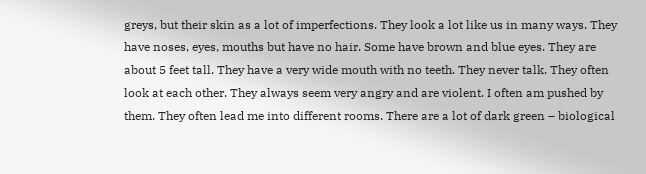greys, but their skin as a lot of imperfections. They look a lot like us in many ways. They have noses, eyes, mouths but have no hair. Some have brown and blue eyes. They are about 5 feet tall. They have a very wide mouth with no teeth. They never talk. They often look at each other. They always seem very angry and are violent. I often am pushed by them. They often lead me into different rooms. There are a lot of dark green – biological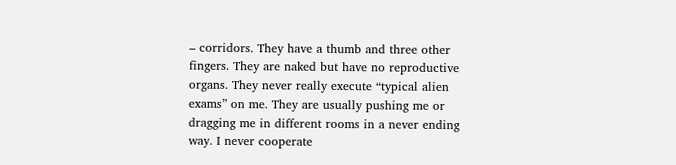– corridors. They have a thumb and three other fingers. They are naked but have no reproductive organs. They never really execute “typical alien exams” on me. They are usually pushing me or dragging me in different rooms in a never ending way. I never cooperate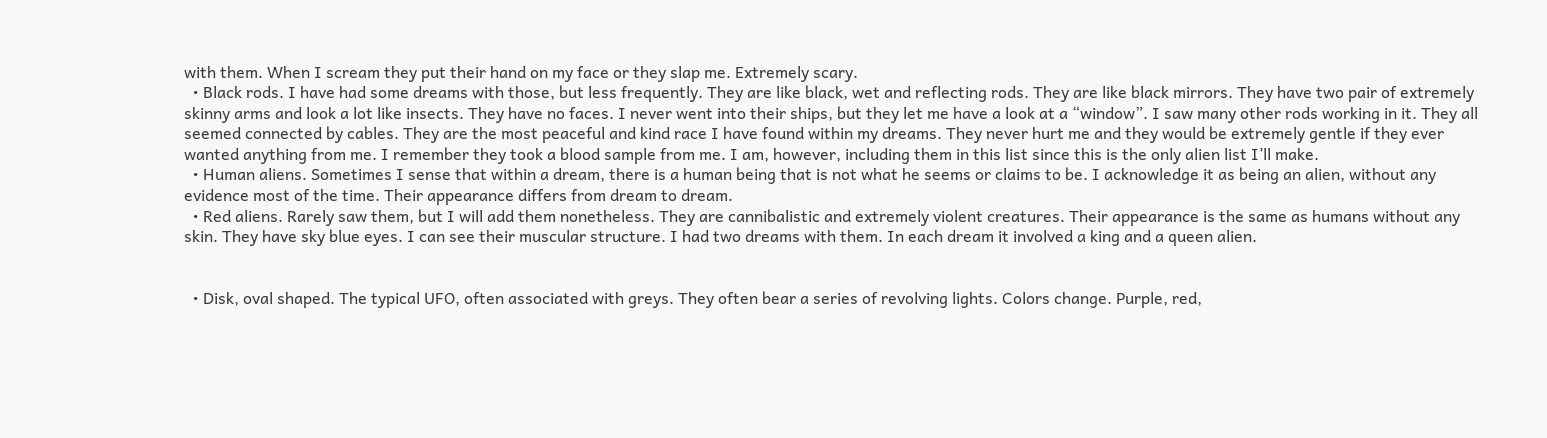with them. When I scream they put their hand on my face or they slap me. Extremely scary.
  • Black rods. I have had some dreams with those, but less frequently. They are like black, wet and reflecting rods. They are like black mirrors. They have two pair of extremely skinny arms and look a lot like insects. They have no faces. I never went into their ships, but they let me have a look at a “window”. I saw many other rods working in it. They all seemed connected by cables. They are the most peaceful and kind race I have found within my dreams. They never hurt me and they would be extremely gentle if they ever wanted anything from me. I remember they took a blood sample from me. I am, however, including them in this list since this is the only alien list I’ll make.
  • Human aliens. Sometimes I sense that within a dream, there is a human being that is not what he seems or claims to be. I acknowledge it as being an alien, without any evidence most of the time. Their appearance differs from dream to dream.
  • Red aliens. Rarely saw them, but I will add them nonetheless. They are cannibalistic and extremely violent creatures. Their appearance is the same as humans without any skin. They have sky blue eyes. I can see their muscular structure. I had two dreams with them. In each dream it involved a king and a queen alien.


  • Disk, oval shaped. The typical UFO, often associated with greys. They often bear a series of revolving lights. Colors change. Purple, red,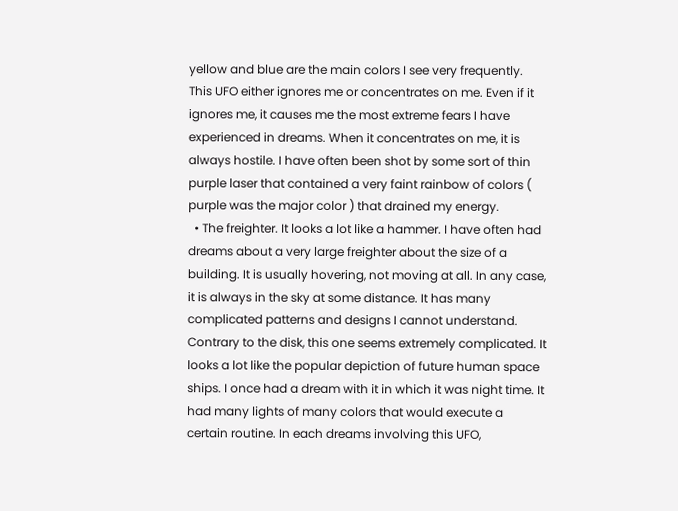yellow and blue are the main colors I see very frequently. This UFO either ignores me or concentrates on me. Even if it ignores me, it causes me the most extreme fears I have experienced in dreams. When it concentrates on me, it is always hostile. I have often been shot by some sort of thin purple laser that contained a very faint rainbow of colors ( purple was the major color ) that drained my energy.
  • The freighter. It looks a lot like a hammer. I have often had dreams about a very large freighter about the size of a building. It is usually hovering, not moving at all. In any case, it is always in the sky at some distance. It has many complicated patterns and designs I cannot understand. Contrary to the disk, this one seems extremely complicated. It looks a lot like the popular depiction of future human space ships. I once had a dream with it in which it was night time. It had many lights of many colors that would execute a certain routine. In each dreams involving this UFO,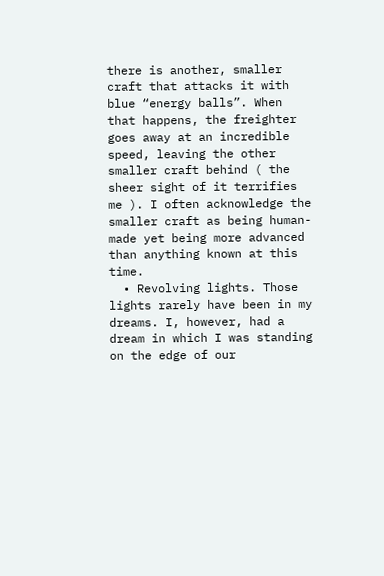there is another, smaller craft that attacks it with blue “energy balls”. When that happens, the freighter goes away at an incredible speed, leaving the other smaller craft behind ( the sheer sight of it terrifies me ). I often acknowledge the smaller craft as being human-made yet being more advanced than anything known at this time.
  • Revolving lights. Those lights rarely have been in my dreams. I, however, had a dream in which I was standing on the edge of our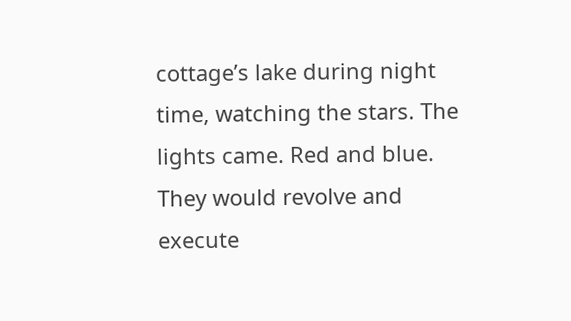cottage’s lake during night time, watching the stars. The lights came. Red and blue. They would revolve and execute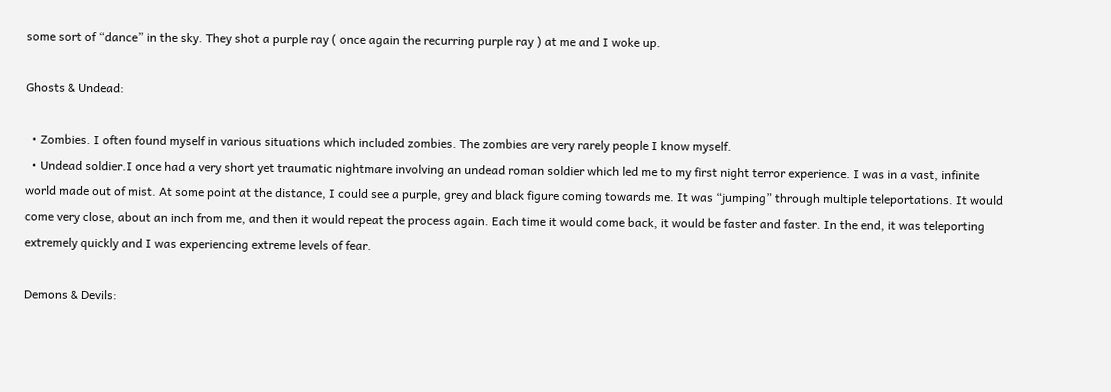some sort of “dance” in the sky. They shot a purple ray ( once again the recurring purple ray ) at me and I woke up.

Ghosts & Undead:

  • Zombies. I often found myself in various situations which included zombies. The zombies are very rarely people I know myself.
  • Undead soldier.I once had a very short yet traumatic nightmare involving an undead roman soldier which led me to my first night terror experience. I was in a vast, infinite world made out of mist. At some point at the distance, I could see a purple, grey and black figure coming towards me. It was “jumping” through multiple teleportations. It would come very close, about an inch from me, and then it would repeat the process again. Each time it would come back, it would be faster and faster. In the end, it was teleporting extremely quickly and I was experiencing extreme levels of fear.

Demons & Devils: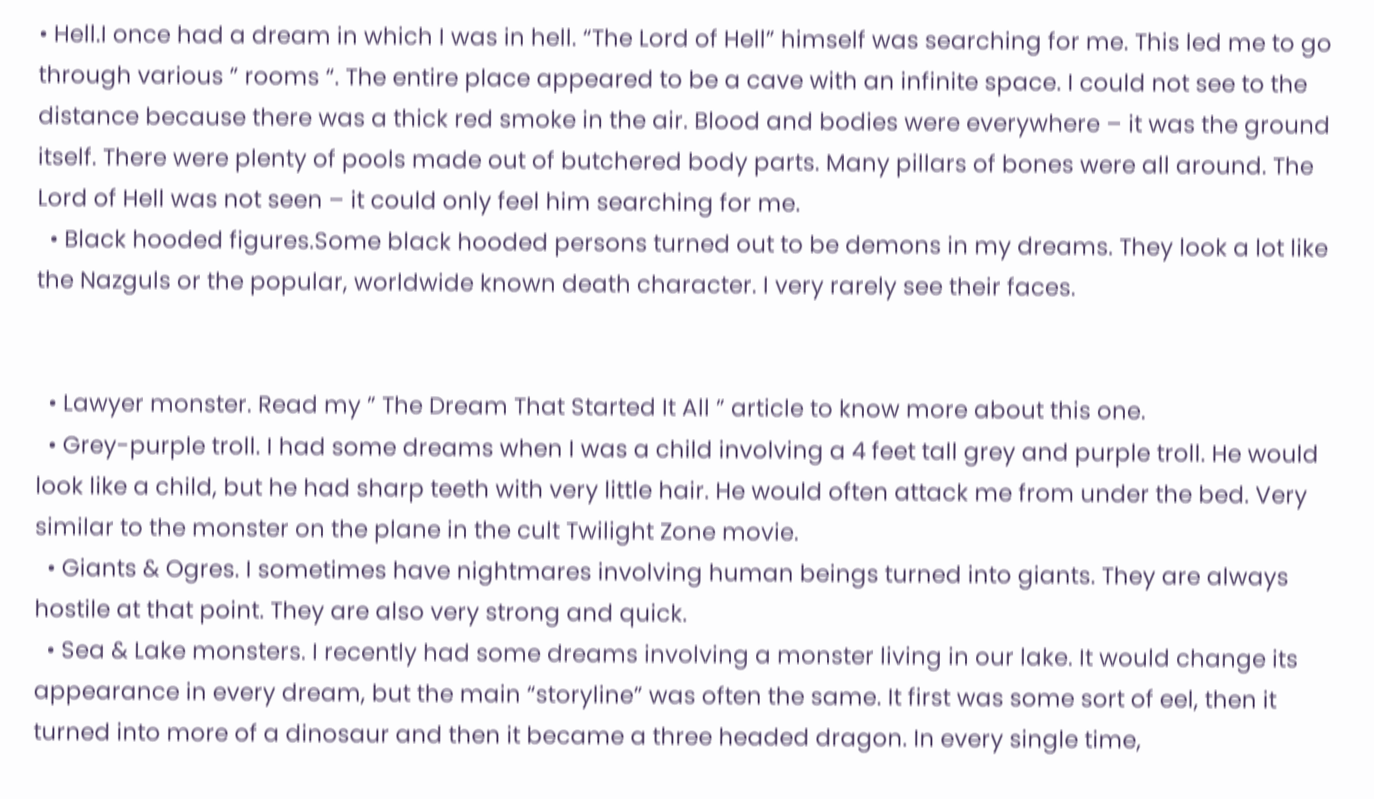• Hell.I once had a dream in which I was in hell. “The Lord of Hell” himself was searching for me. This led me to go through various ” rooms “. The entire place appeared to be a cave with an infinite space. I could not see to the distance because there was a thick red smoke in the air. Blood and bodies were everywhere – it was the ground itself. There were plenty of pools made out of butchered body parts. Many pillars of bones were all around. The Lord of Hell was not seen – it could only feel him searching for me.
  • Black hooded figures.Some black hooded persons turned out to be demons in my dreams. They look a lot like the Nazguls or the popular, worldwide known death character. I very rarely see their faces.


  • Lawyer monster. Read my ” The Dream That Started It All ” article to know more about this one.
  • Grey-purple troll. I had some dreams when I was a child involving a 4 feet tall grey and purple troll. He would look like a child, but he had sharp teeth with very little hair. He would often attack me from under the bed. Very similar to the monster on the plane in the cult Twilight Zone movie.
  • Giants & Ogres. I sometimes have nightmares involving human beings turned into giants. They are always hostile at that point. They are also very strong and quick.
  • Sea & Lake monsters. I recently had some dreams involving a monster living in our lake. It would change its appearance in every dream, but the main “storyline” was often the same. It first was some sort of eel, then it turned into more of a dinosaur and then it became a three headed dragon. In every single time,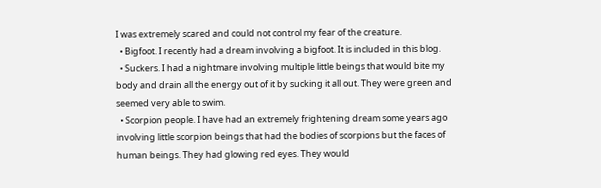I was extremely scared and could not control my fear of the creature.
  • Bigfoot. I recently had a dream involving a bigfoot. It is included in this blog.
  • Suckers. I had a nightmare involving multiple little beings that would bite my body and drain all the energy out of it by sucking it all out. They were green and seemed very able to swim.
  • Scorpion people. I have had an extremely frightening dream some years ago involving little scorpion beings that had the bodies of scorpions but the faces of human beings. They had glowing red eyes. They would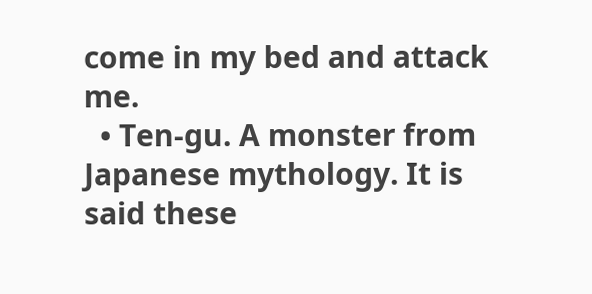come in my bed and attack me.
  • Ten-gu. A monster from Japanese mythology. It is said these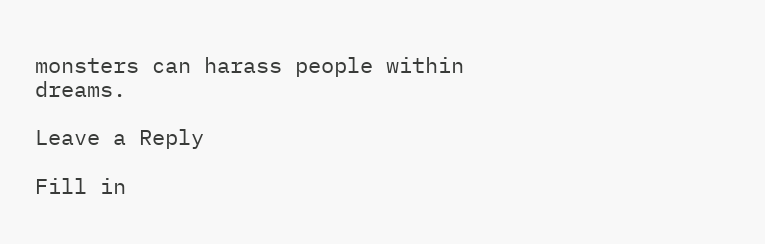monsters can harass people within dreams.

Leave a Reply

Fill in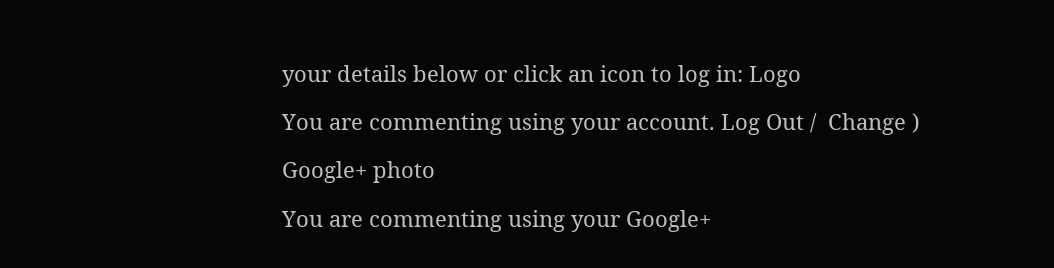your details below or click an icon to log in: Logo

You are commenting using your account. Log Out /  Change )

Google+ photo

You are commenting using your Google+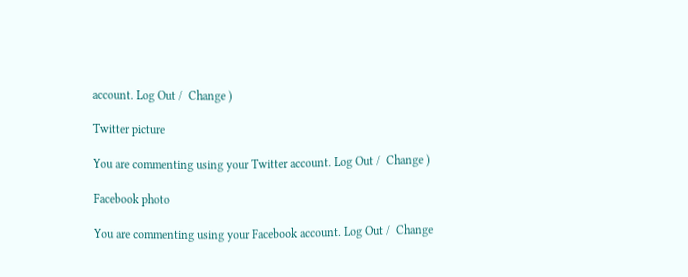account. Log Out /  Change )

Twitter picture

You are commenting using your Twitter account. Log Out /  Change )

Facebook photo

You are commenting using your Facebook account. Log Out /  Change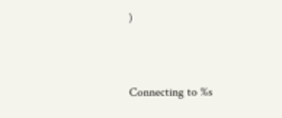)


Connecting to %s